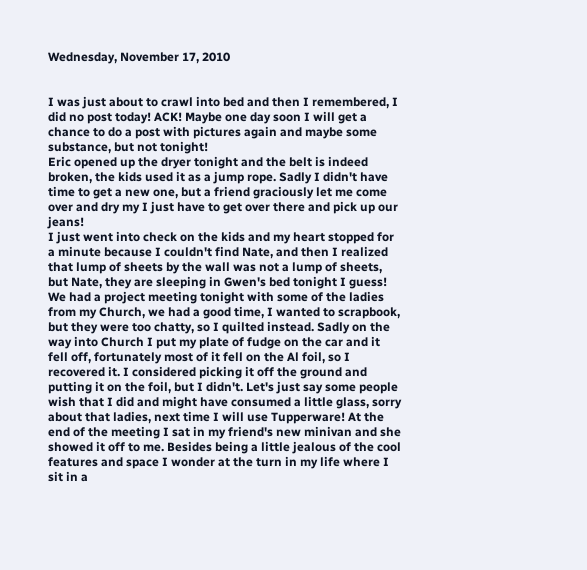Wednesday, November 17, 2010


I was just about to crawl into bed and then I remembered, I did no post today! ACK! Maybe one day soon I will get a chance to do a post with pictures again and maybe some substance, but not tonight!
Eric opened up the dryer tonight and the belt is indeed broken, the kids used it as a jump rope. Sadly I didn't have time to get a new one, but a friend graciously let me come over and dry my I just have to get over there and pick up our jeans!
I just went into check on the kids and my heart stopped for a minute because I couldn't find Nate, and then I realized that lump of sheets by the wall was not a lump of sheets, but Nate, they are sleeping in Gwen's bed tonight I guess!
We had a project meeting tonight with some of the ladies from my Church, we had a good time, I wanted to scrapbook, but they were too chatty, so I quilted instead. Sadly on the way into Church I put my plate of fudge on the car and it fell off, fortunately most of it fell on the Al foil, so I recovered it. I considered picking it off the ground and putting it on the foil, but I didn't. Let's just say some people wish that I did and might have consumed a little glass, sorry about that ladies, next time I will use Tupperware! At the end of the meeting I sat in my friend's new minivan and she showed it off to me. Besides being a little jealous of the cool features and space I wonder at the turn in my life where I sit in a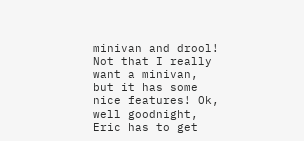minivan and drool! Not that I really want a minivan, but it has some nice features! Ok, well goodnight, Eric has to get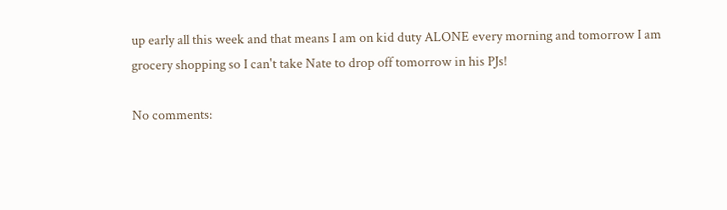up early all this week and that means I am on kid duty ALONE every morning and tomorrow I am grocery shopping so I can't take Nate to drop off tomorrow in his PJs!

No comments: